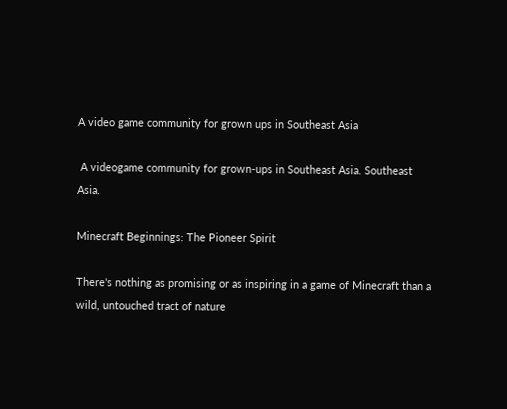A video game community for grown ups in Southeast Asia

 A videogame community for grown-ups in Southeast Asia. Southeast Asia.

Minecraft Beginnings: The Pioneer Spirit

There's nothing as promising or as inspiring in a game of Minecraft than a wild, untouched tract of nature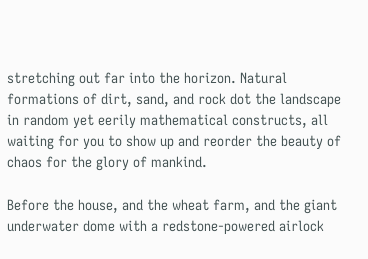stretching out far into the horizon. Natural formations of dirt, sand, and rock dot the landscape in random yet eerily mathematical constructs, all waiting for you to show up and reorder the beauty of chaos for the glory of mankind.

Before the house, and the wheat farm, and the giant underwater dome with a redstone-powered airlock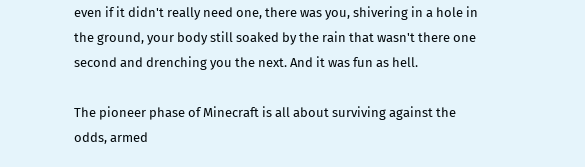even if it didn't really need one, there was you, shivering in a hole in the ground, your body still soaked by the rain that wasn't there one second and drenching you the next. And it was fun as hell.

The pioneer phase of Minecraft is all about surviving against the odds, armed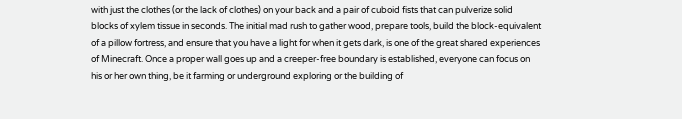with just the clothes (or the lack of clothes) on your back and a pair of cuboid fists that can pulverize solid blocks of xylem tissue in seconds. The initial mad rush to gather wood, prepare tools, build the block-equivalent of a pillow fortress, and ensure that you have a light for when it gets dark, is one of the great shared experiences of Minecraft. Once a proper wall goes up and a creeper-free boundary is established, everyone can focus on his or her own thing, be it farming or underground exploring or the building of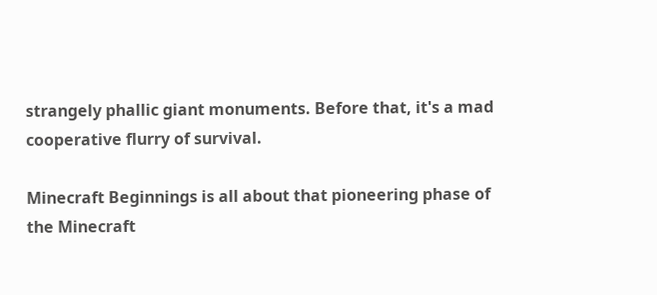strangely phallic giant monuments. Before that, it's a mad cooperative flurry of survival.

Minecraft Beginnings is all about that pioneering phase of the Minecraft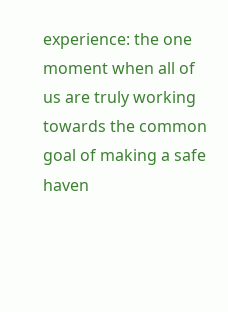experience: the one moment when all of us are truly working towards the common goal of making a safe haven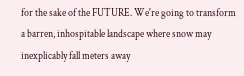for the sake of the FUTURE. We're going to transform a barren, inhospitable landscape where snow may inexplicably fall meters away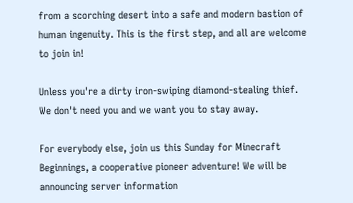from a scorching desert into a safe and modern bastion of human ingenuity. This is the first step, and all are welcome to join in!

Unless you're a dirty iron-swiping diamond-stealing thief. We don't need you and we want you to stay away.

For everybody else, join us this Sunday for Minecraft Beginnings, a cooperative pioneer adventure! We will be announcing server information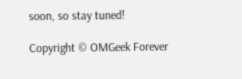soon, so stay tuned!

Copyright © OMGeek Forever